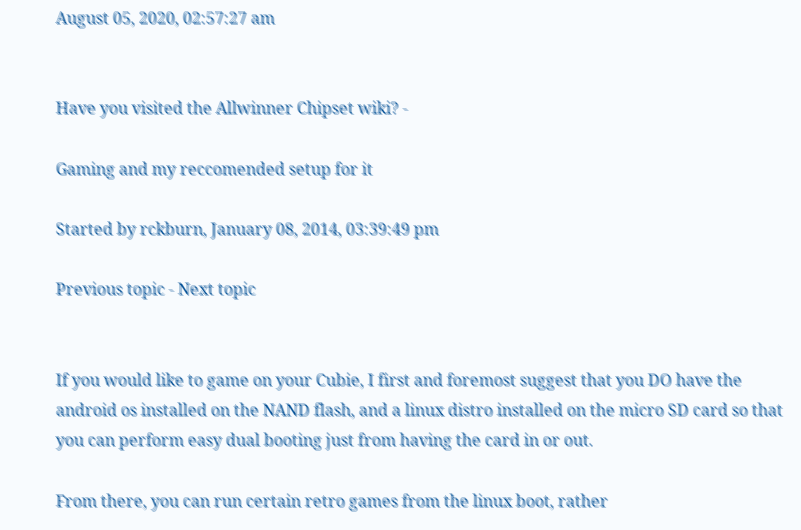August 05, 2020, 02:57:27 am


Have you visited the Allwinner Chipset wiki? -

Gaming and my reccomended setup for it

Started by rckburn, January 08, 2014, 03:39:49 pm

Previous topic - Next topic


If you would like to game on your Cubie, I first and foremost suggest that you DO have the android os installed on the NAND flash, and a linux distro installed on the micro SD card so that you can perform easy dual booting just from having the card in or out.

From there, you can run certain retro games from the linux boot, rather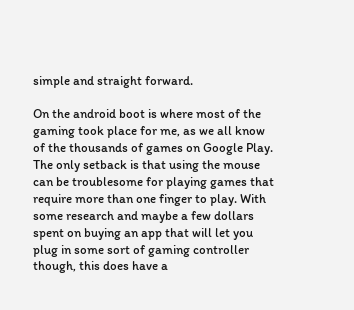simple and straight forward.

On the android boot is where most of the gaming took place for me, as we all know of the thousands of games on Google Play. The only setback is that using the mouse can be troublesome for playing games that require more than one finger to play. With some research and maybe a few dollars spent on buying an app that will let you plug in some sort of gaming controller though, this does have a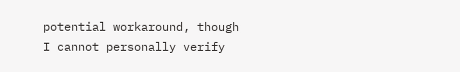potential workaround, though I cannot personally verify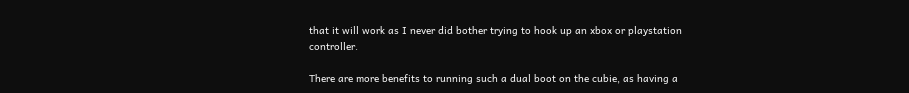that it will work as I never did bother trying to hook up an xbox or playstation controller.

There are more benefits to running such a dual boot on the cubie, as having a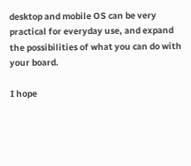desktop and mobile OS can be very practical for everyday use, and expand the possibilities of what you can do with your board.

I hope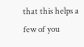that this helps a few of you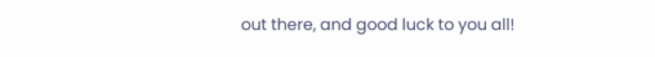out there, and good luck to you all!